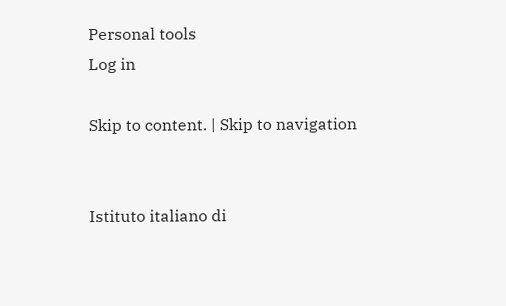Personal tools
Log in

Skip to content. | Skip to navigation


Istituto italiano di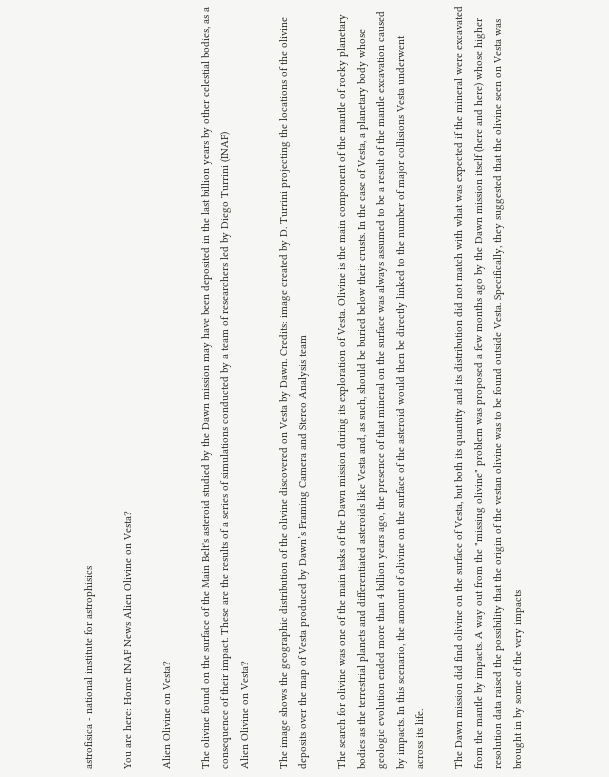astrofisica - national institute for astrophisics

You are here: Home INAF News Alien Olivine on Vesta?

Alien Olivine on Vesta?

The olivine found on the surface of the Main Belt's asteroid studied by the Dawn mission may have been deposited in the last billion years by other celestial bodies, as a consequence of their impact. These are the results of a series of simulations conducted by a team of researchers led by Diego Turrini (INAF)
Alien Olivine on Vesta?

The image shows the geographic distribution of the olivine discovered on Vesta by Dawn. Credits: image created by D. Turrini projecting the locations of the olivine deposits over the map of Vesta produced by Dawn’s Framing Camera and Stereo Analysis team

The search for olivine was one of the main tasks of the Dawn mission during its exploration of Vesta. Olivine is the main component of the mantle of rocky planetary bodies as the terrestrial planets and differentiated asteroids like Vesta and, as such, should be buried below their crusts. In the case of Vesta, a planetary body whose geologic evolution ended more than 4 billion years ago, the presence of that mineral on the surface was always assumed to be a result of the mantle excavation caused by impacts. In this scenario, the amount of olivine on the surface of the asteroid would then be directly linked to the number of major collisions Vesta underwent across its life.

The Dawn mission did find olivine on the surface of Vesta, but both its quantity and its distribution did not match with what was expected if the mineral were excavated from the mantle by impacts. A way out from the "missing olivine" problem was proposed a few months ago by the Dawn mission itself (here and here) whose higher resolution data raised the possibility that the origin of the vestan olivine was to be found outside Vesta. Specifically, they suggested that the olivine seen on Vesta was brought in by some of the very impacts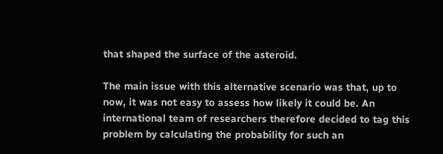that shaped the surface of the asteroid.

The main issue with this alternative scenario was that, up to now, it was not easy to assess how likely it could be. An international team of researchers therefore decided to tag this problem by calculating the probability for such an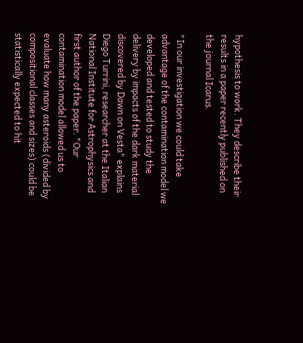hypothesis to work. They describe their results in a paper recently published on the journal Icarus.

"In our investigation we could take advantage of the contamination model we developed and tested to study the delivery by impacts of the dark material discovered by Dawn on Vesta" explains Diego Turrini, researcher at the Italian National Institute for Astrophysics and first author of the paper. "Our contamination model allowed us to evaluate how many asteroids (divided by compositional classes and sizes) could be statistically expected to hit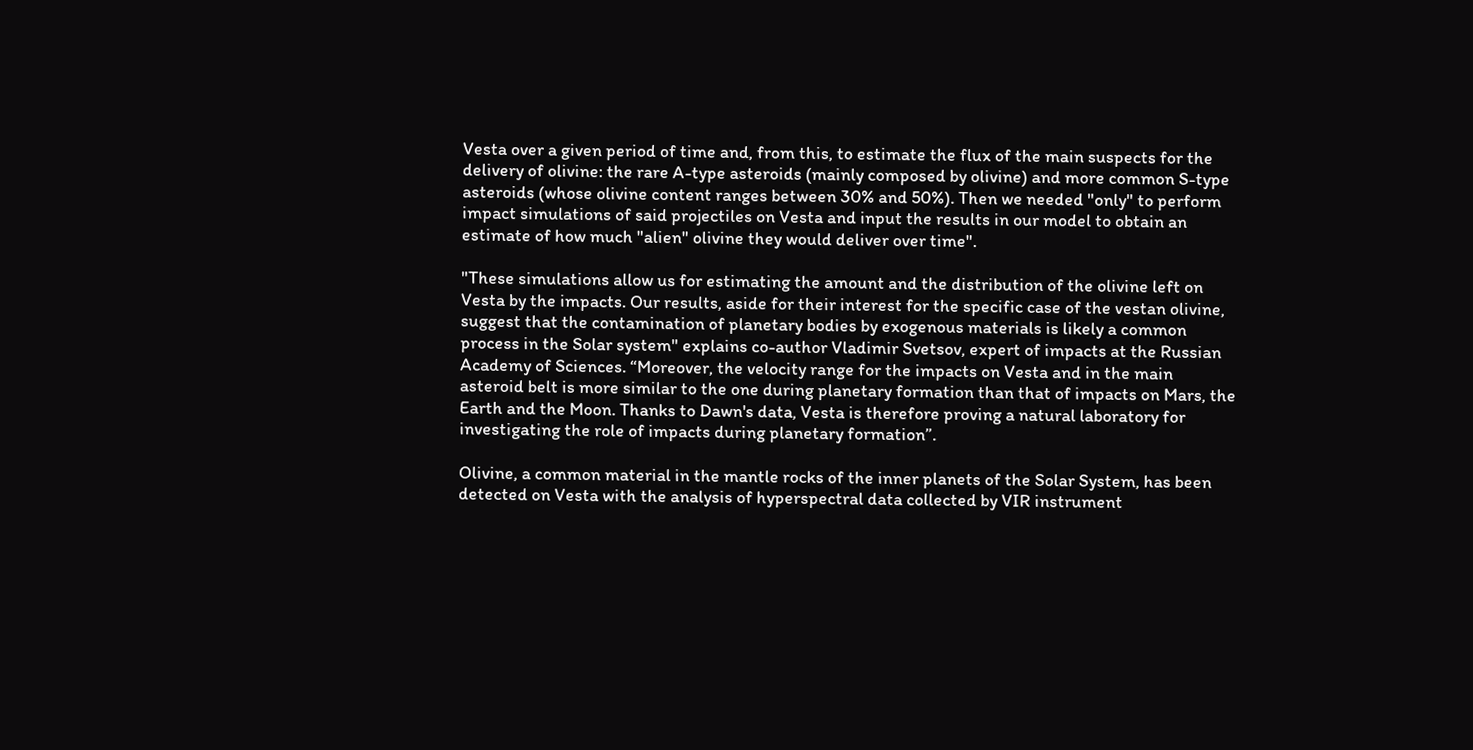Vesta over a given period of time and, from this, to estimate the flux of the main suspects for the delivery of olivine: the rare A-type asteroids (mainly composed by olivine) and more common S-type asteroids (whose olivine content ranges between 30% and 50%). Then we needed "only" to perform impact simulations of said projectiles on Vesta and input the results in our model to obtain an estimate of how much "alien" olivine they would deliver over time".

"These simulations allow us for estimating the amount and the distribution of the olivine left on Vesta by the impacts. Our results, aside for their interest for the specific case of the vestan olivine, suggest that the contamination of planetary bodies by exogenous materials is likely a common process in the Solar system" explains co-author Vladimir Svetsov, expert of impacts at the Russian Academy of Sciences. “Moreover, the velocity range for the impacts on Vesta and in the main asteroid belt is more similar to the one during planetary formation than that of impacts on Mars, the Earth and the Moon. Thanks to Dawn's data, Vesta is therefore proving a natural laboratory for investigating the role of impacts during planetary formation”.

Olivine, a common material in the mantle rocks of the inner planets of the Solar System, has been detected on Vesta with the analysis of hyperspectral data collected by VIR instrument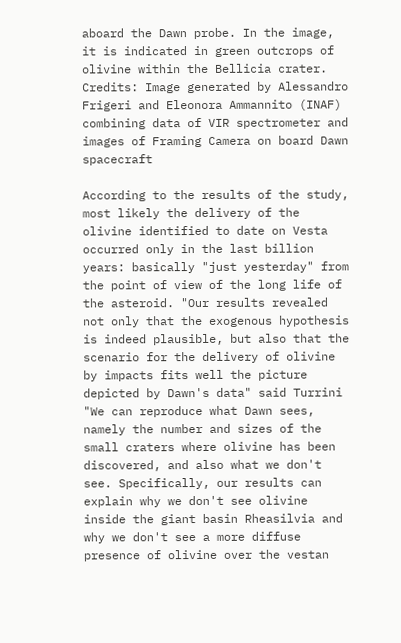aboard the Dawn probe. In the image, it is indicated in green outcrops of olivine within the Bellicia crater. Credits: Image generated by Alessandro Frigeri and Eleonora Ammannito (INAF) combining data of VIR spectrometer and images of Framing Camera on board Dawn spacecraft

According to the results of the study, most likely the delivery of the olivine identified to date on Vesta occurred only in the last billion years: basically "just yesterday" from the point of view of the long life of the asteroid. "Our results revealed not only that the exogenous hypothesis is indeed plausible, but also that the scenario for the delivery of olivine by impacts fits well the picture depicted by Dawn's data" said Turrini "We can reproduce what Dawn sees, namely the number and sizes of the small craters where olivine has been discovered, and also what we don't see. Specifically, our results can explain why we don't see olivine inside the giant basin Rheasilvia and why we don't see a more diffuse presence of olivine over the vestan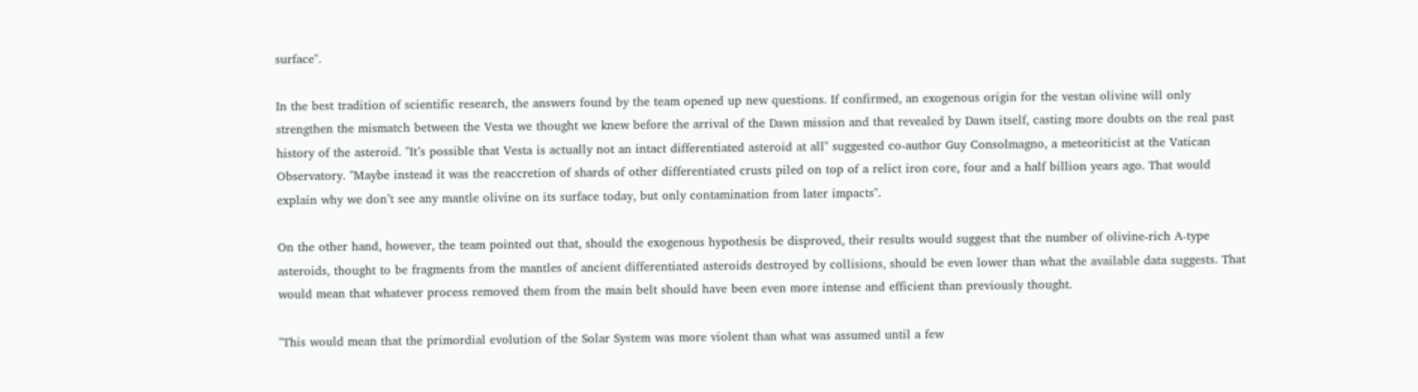surface".

In the best tradition of scientific research, the answers found by the team opened up new questions. If confirmed, an exogenous origin for the vestan olivine will only strengthen the mismatch between the Vesta we thought we knew before the arrival of the Dawn mission and that revealed by Dawn itself, casting more doubts on the real past history of the asteroid. "It’s possible that Vesta is actually not an intact differentiated asteroid at all" suggested co-author Guy Consolmagno, a meteoriticist at the Vatican Observatory. "Maybe instead it was the reaccretion of shards of other differentiated crusts piled on top of a relict iron core, four and a half billion years ago. That would explain why we don’t see any mantle olivine on its surface today, but only contamination from later impacts".

On the other hand, however, the team pointed out that, should the exogenous hypothesis be disproved, their results would suggest that the number of olivine-rich A-type asteroids, thought to be fragments from the mantles of ancient differentiated asteroids destroyed by collisions, should be even lower than what the available data suggests. That would mean that whatever process removed them from the main belt should have been even more intense and efficient than previously thought.

"This would mean that the primordial evolution of the Solar System was more violent than what was assumed until a few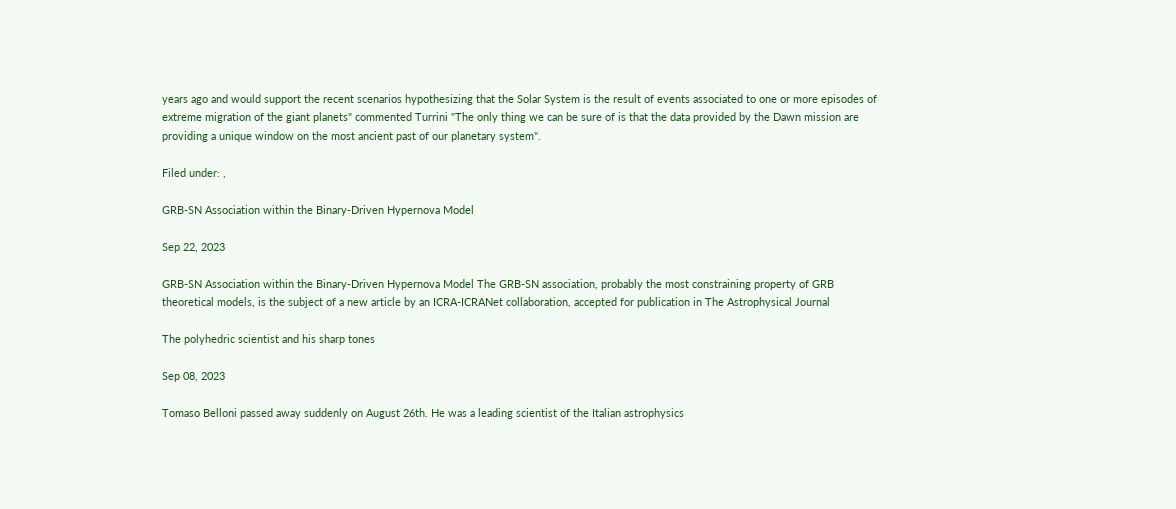years ago and would support the recent scenarios hypothesizing that the Solar System is the result of events associated to one or more episodes of extreme migration of the giant planets" commented Turrini "The only thing we can be sure of is that the data provided by the Dawn mission are providing a unique window on the most ancient past of our planetary system".

Filed under: ,

GRB-SN Association within the Binary-Driven Hypernova Model

Sep 22, 2023

GRB-SN Association within the Binary-Driven Hypernova Model The GRB-SN association, probably the most constraining property of GRB theoretical models, is the subject of a new article by an ICRA-ICRANet collaboration, accepted for publication in The Astrophysical Journal

The polyhedric scientist and his sharp tones

Sep 08, 2023

Tomaso Belloni passed away suddenly on August 26th. He was a leading scientist of the Italian astrophysics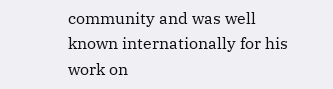community and was well known internationally for his work on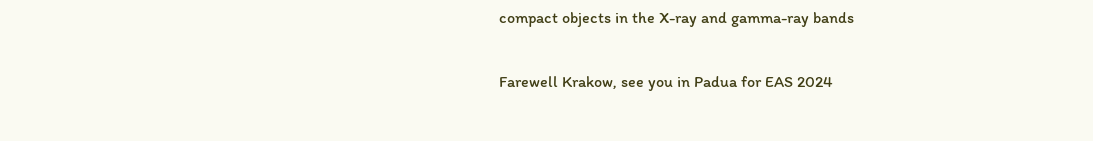compact objects in the X-ray and gamma-ray bands

Farewell Krakow, see you in Padua for EAS 2024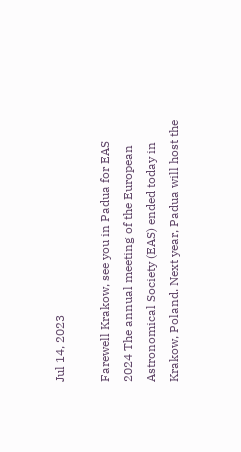Jul 14, 2023

Farewell Krakow, see you in Padua for EAS 2024 The annual meeting of the European Astronomical Society (EAS) ended today in Krakow, Poland. Next year, Padua will host the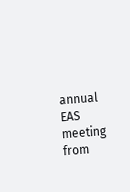annual EAS meeting from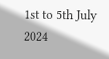1st to 5th July 2024